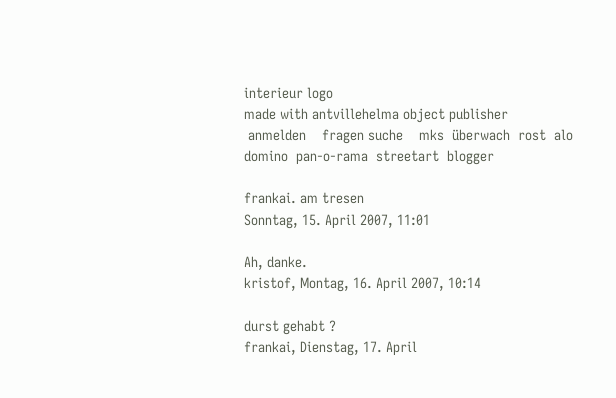interieur logo
made with antvillehelma object publisher
 anmelden    fragen suche    mks  überwach  rost  alo  domino  pan-o-rama  streetart  blogger

frankai. am tresen
Sonntag, 15. April 2007, 11:01

Ah, danke.
kristof, Montag, 16. April 2007, 10:14

durst gehabt ?
frankai, Dienstag, 17. April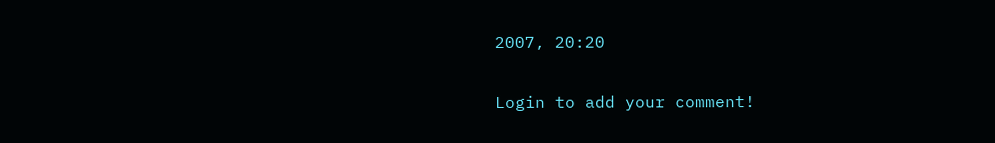2007, 20:20

Login to add your comment!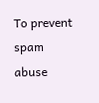To prevent spam abuse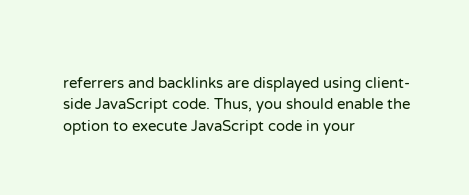referrers and backlinks are displayed using client-side JavaScript code. Thus, you should enable the option to execute JavaScript code in your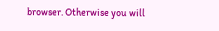browser. Otherwise you will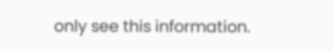only see this information.